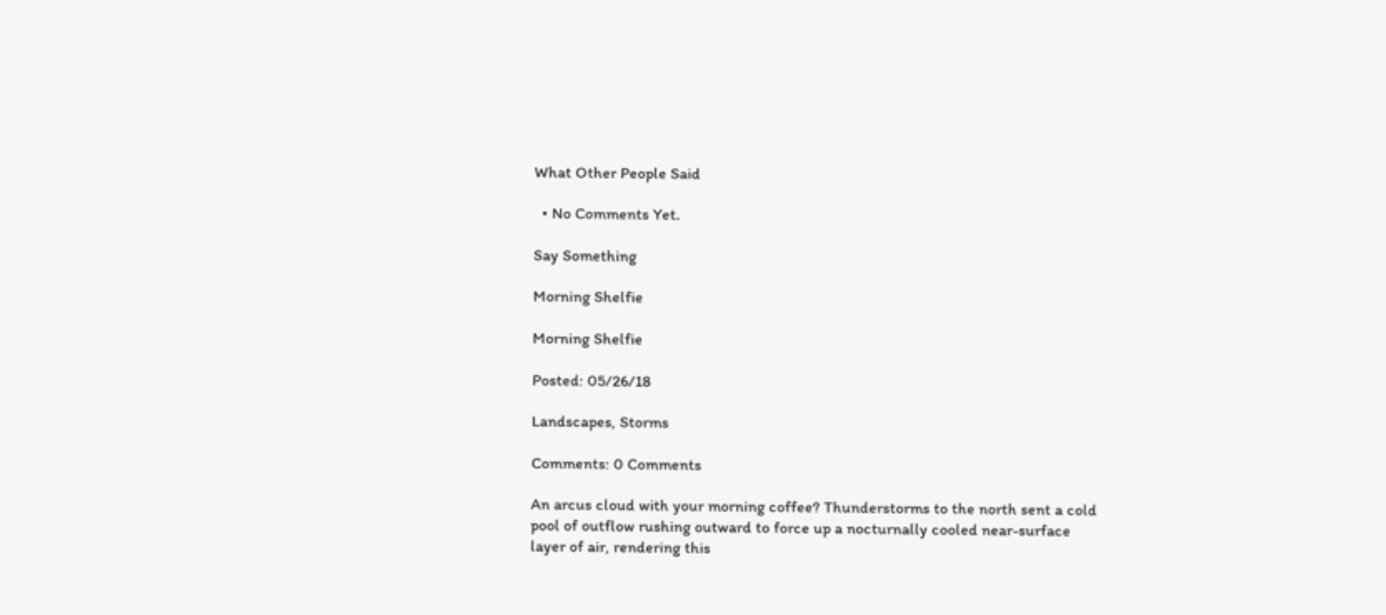What Other People Said

  • No Comments Yet.

Say Something

Morning Shelfie

Morning Shelfie

Posted: 05/26/18

Landscapes, Storms

Comments: 0 Comments

An arcus cloud with your morning coffee? Thunderstorms to the north sent a cold pool of outflow rushing outward to force up a nocturnally cooled near-surface layer of air, rendering this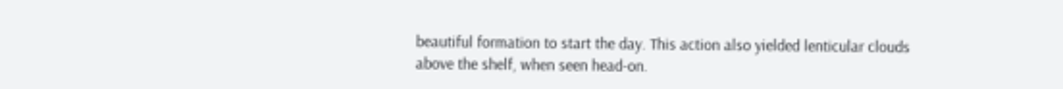beautiful formation to start the day. This action also yielded lenticular clouds above the shelf, when seen head-on.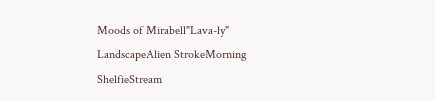Moods of Mirabell"Lava-ly" LandscapeAlien StrokeMorning ShelfieStream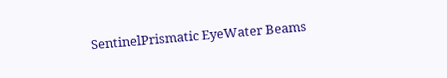SentinelPrismatic EyeWater Beams